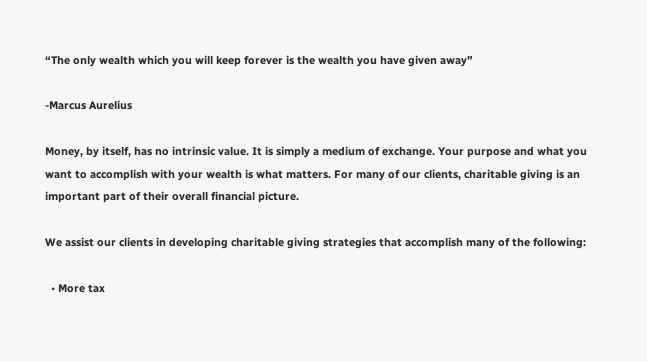“The only wealth which you will keep forever is the wealth you have given away”

-Marcus Aurelius

Money, by itself, has no intrinsic value. It is simply a medium of exchange. Your purpose and what you want to accomplish with your wealth is what matters. For many of our clients, charitable giving is an important part of their overall financial picture.

We assist our clients in developing charitable giving strategies that accomplish many of the following:

  • More tax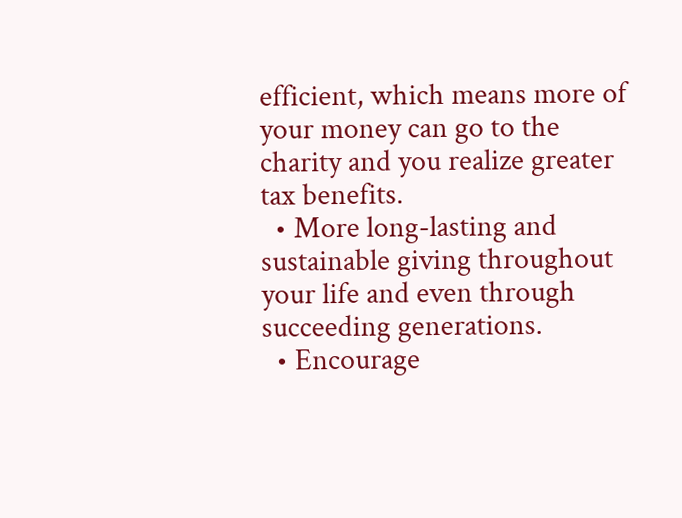efficient, which means more of your money can go to the charity and you realize greater tax benefits.
  • More long-lasting and sustainable giving throughout your life and even through succeeding generations.
  • Encourage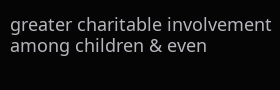greater charitable involvement among children & even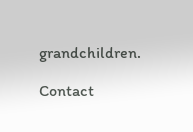grandchildren.

Contact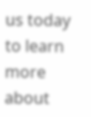us today to learn more about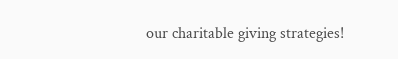our charitable giving strategies!